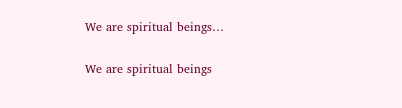We are spiritual beings…

We are spiritual beings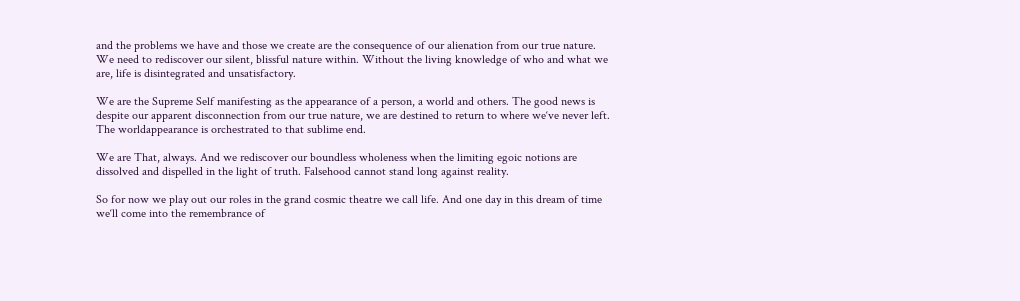and the problems we have and those we create are the consequence of our alienation from our true nature. We need to rediscover our silent, blissful nature within. Without the living knowledge of who and what we are, life is disintegrated and unsatisfactory.

We are the Supreme Self manifesting as the appearance of a person, a world and others. The good news is despite our apparent disconnection from our true nature, we are destined to return to where we‘ve never left. The worldappearance is orchestrated to that sublime end.

We are That, always. And we rediscover our boundless wholeness when the limiting egoic notions are dissolved and dispelled in the light of truth. Falsehood cannot stand long against reality.

So for now we play out our roles in the grand cosmic theatre we call life. And one day in this dream of time we‘ll come into the remembrance of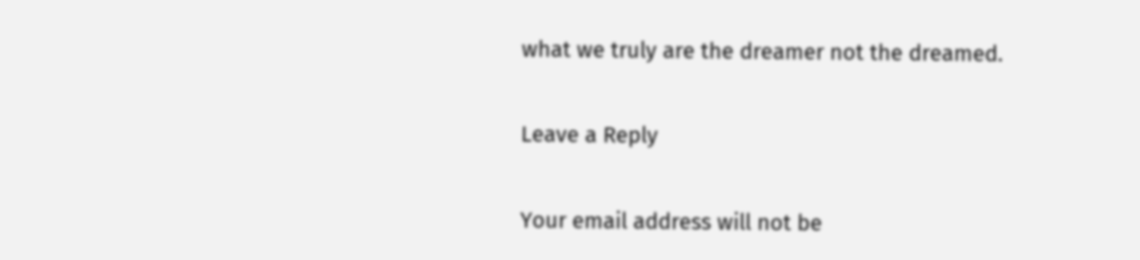what we truly are the dreamer not the dreamed.

Leave a Reply

Your email address will not be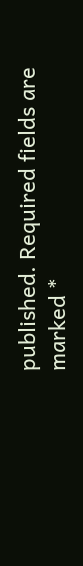published. Required fields are marked *